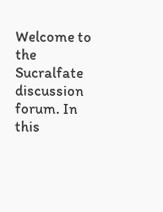Welcome to the Sucralfate discussion forum. In this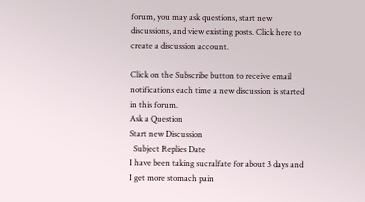forum, you may ask questions, start new discussions, and view existing posts. Click here to create a discussion account.

Click on the Subscribe button to receive email notifications each time a new discussion is started in this forum.
Ask a Question
Start new Discussion
  Subject Replies Date
I have been taking sucralfate for about 3 days and I get more stomach pain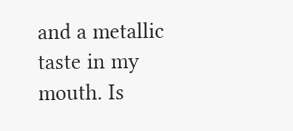and a metallic taste in my mouth. Is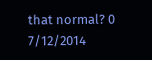that normal? 0 7/12/2014